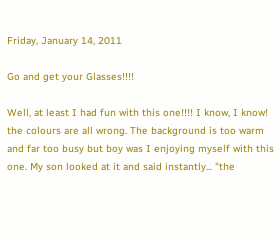Friday, January 14, 2011

Go and get your Glasses!!!!

Well, at least I had fun with this one!!!! I know, I know! the colours are all wrong. The background is too warm and far too busy but boy was I enjoying myself with this one. My son looked at it and said instantly... "the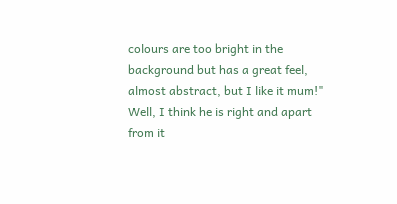colours are too bright in the background but has a great feel, almost abstract, but I like it mum!" Well, I think he is right and apart from it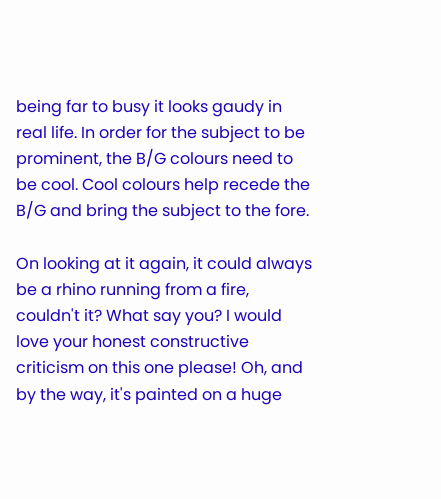being far to busy it looks gaudy in real life. In order for the subject to be prominent, the B/G colours need to be cool. Cool colours help recede the B/G and bring the subject to the fore.

On looking at it again, it could always be a rhino running from a fire, couldn't it? What say you? I would love your honest constructive criticism on this one please! Oh, and by the way, it's painted on a huge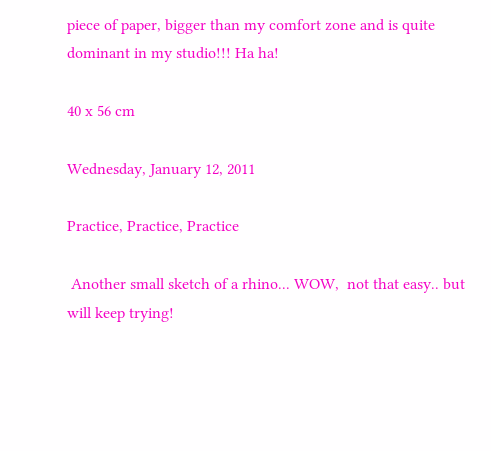piece of paper, bigger than my comfort zone and is quite dominant in my studio!!! Ha ha!

40 x 56 cm

Wednesday, January 12, 2011

Practice, Practice, Practice

 Another small sketch of a rhino... WOW,  not that easy.. but will keep trying!